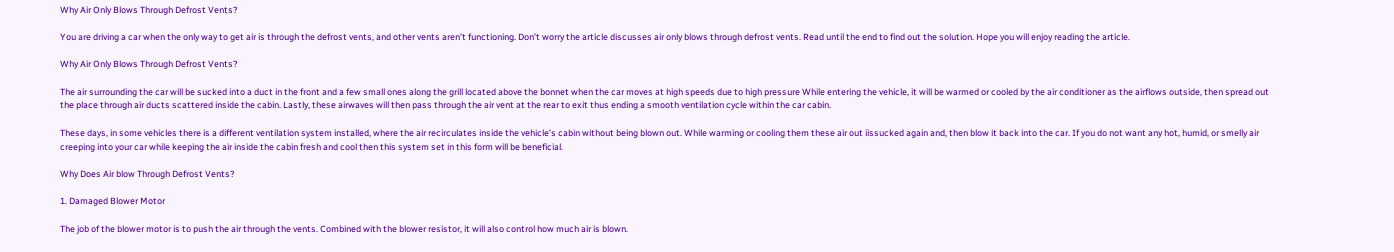Why Air Only Blows Through Defrost Vents?

You are driving a car when the only way to get air is through the defrost vents, and other vents aren’t functioning. Don’t worry the article discusses air only blows through defrost vents. Read until the end to find out the solution. Hope you will enjoy reading the article.

Why Air Only Blows Through Defrost Vents?

The air surrounding the car will be sucked into a duct in the front and a few small ones along the grill located above the bonnet when the car moves at high speeds due to high pressure While entering the vehicle, it will be warmed or cooled by the air conditioner as the airflows outside, then spread out the place through air ducts scattered inside the cabin. Lastly, these airwaves will then pass through the air vent at the rear to exit thus ending a smooth ventilation cycle within the car cabin.

These days, in some vehicles there is a different ventilation system installed, where the air recirculates inside the vehicle’s cabin without being blown out. While warming or cooling them these air out iissucked again and, then blow it back into the car. If you do not want any hot, humid, or smelly air creeping into your car while keeping the air inside the cabin fresh and cool then this system set in this form will be beneficial.

Why Does Air blow Through Defrost Vents?

1. Damaged Blower Motor

The job of the blower motor is to push the air through the vents. Combined with the blower resistor, it will also control how much air is blown.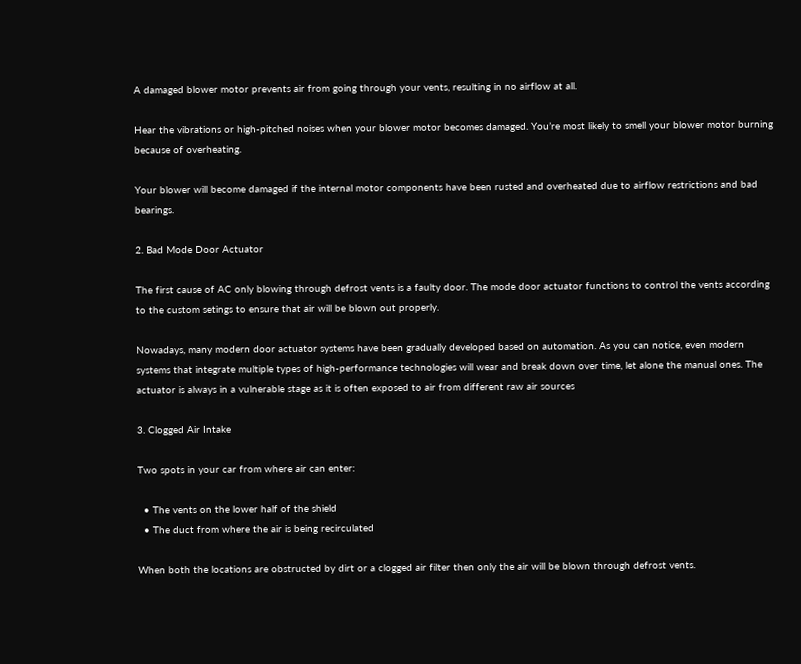A damaged blower motor prevents air from going through your vents, resulting in no airflow at all.

Hear the vibrations or high-pitched noises when your blower motor becomes damaged. You’re most likely to smell your blower motor burning because of overheating.

Your blower will become damaged if the internal motor components have been rusted and overheated due to airflow restrictions and bad bearings.

2. Bad Mode Door Actuator

The first cause of AC only blowing through defrost vents is a faulty door. The mode door actuator functions to control the vents according to the custom setings to ensure that air will be blown out properly.

Nowadays, many modern door actuator systems have been gradually developed based on automation. As you can notice, even modern systems that integrate multiple types of high-performance technologies will wear and break down over time, let alone the manual ones. The actuator is always in a vulnerable stage as it is often exposed to air from different raw air sources

3. Clogged Air Intake

Two spots in your car from where air can enter:

  • The vents on the lower half of the shield
  • The duct from where the air is being recirculated

When both the locations are obstructed by dirt or a clogged air filter then only the air will be blown through defrost vents.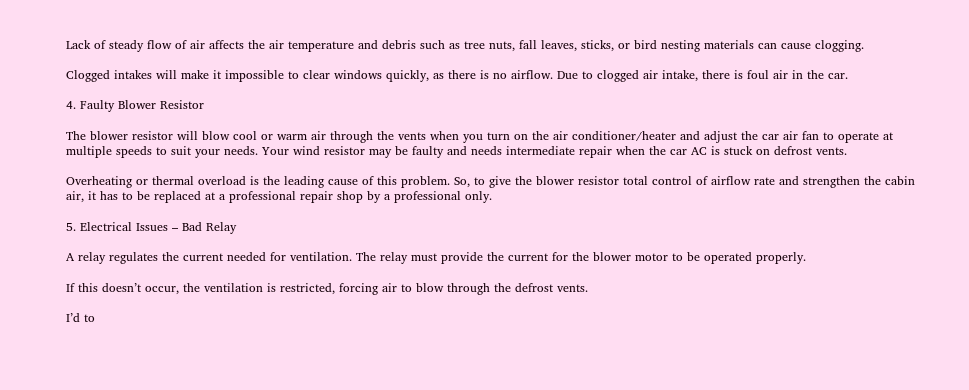Lack of steady flow of air affects the air temperature and debris such as tree nuts, fall leaves, sticks, or bird nesting materials can cause clogging.

Clogged intakes will make it impossible to clear windows quickly, as there is no airflow. Due to clogged air intake, there is foul air in the car.

4. Faulty Blower Resistor

The blower resistor will blow cool or warm air through the vents when you turn on the air conditioner/heater and adjust the car air fan to operate at multiple speeds to suit your needs. Your wind resistor may be faulty and needs intermediate repair when the car AC is stuck on defrost vents.

Overheating or thermal overload is the leading cause of this problem. So, to give the blower resistor total control of airflow rate and strengthen the cabin air, it has to be replaced at a professional repair shop by a professional only.

5. Electrical Issues – Bad Relay

A relay regulates the current needed for ventilation. The relay must provide the current for the blower motor to be operated properly.

If this doesn’t occur, the ventilation is restricted, forcing air to blow through the defrost vents.

I’d to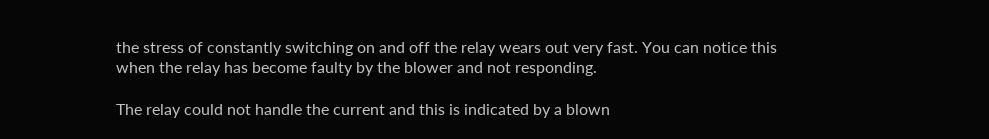the stress of constantly switching on and off the relay wears out very fast. You can notice this when the relay has become faulty by the blower and not responding.

The relay could not handle the current and this is indicated by a blown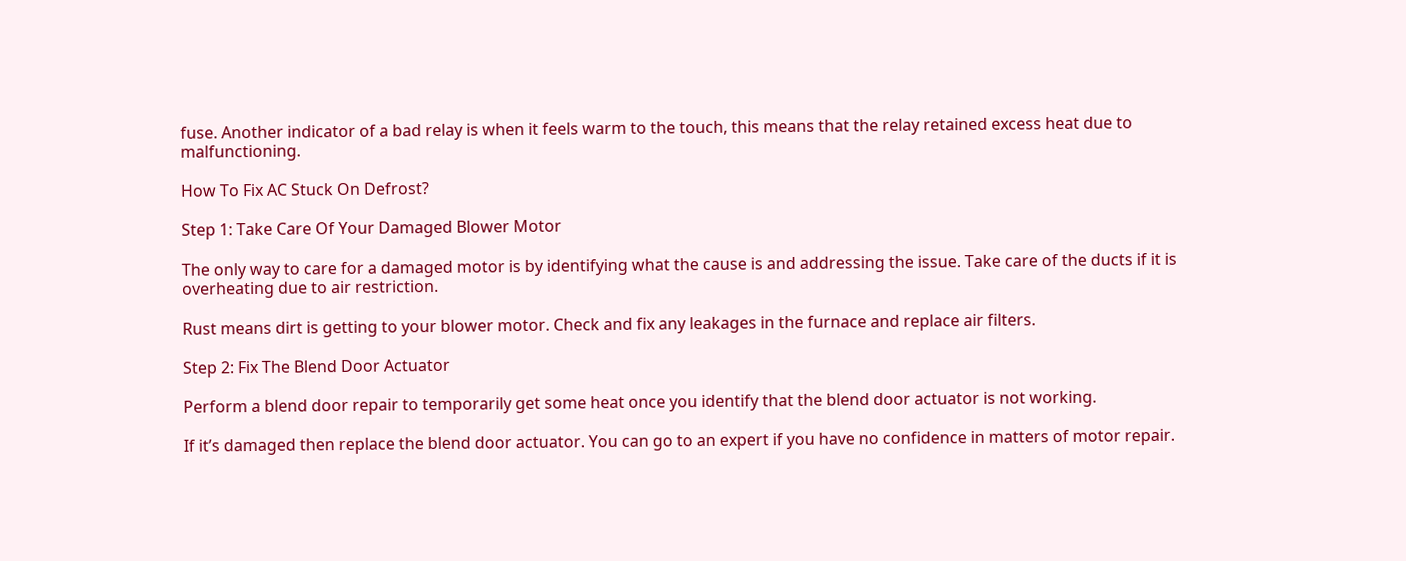fuse. Another indicator of a bad relay is when it feels warm to the touch, this means that the relay retained excess heat due to malfunctioning.

How To Fix AC Stuck On Defrost?

Step 1: Take Care Of Your Damaged Blower Motor

The only way to care for a damaged motor is by identifying what the cause is and addressing the issue. Take care of the ducts if it is overheating due to air restriction.

Rust means dirt is getting to your blower motor. Check and fix any leakages in the furnace and replace air filters.

Step 2: Fix The Blend Door Actuator

Perform a blend door repair to temporarily get some heat once you identify that the blend door actuator is not working.

If it’s damaged then replace the blend door actuator. You can go to an expert if you have no confidence in matters of motor repair.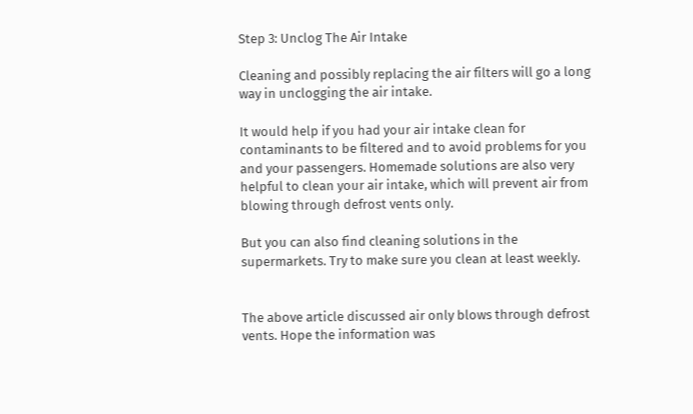Step 3: Unclog The Air Intake

Cleaning and possibly replacing the air filters will go a long way in unclogging the air intake.

It would help if you had your air intake clean for contaminants to be filtered and to avoid problems for you and your passengers. Homemade solutions are also very helpful to clean your air intake, which will prevent air from blowing through defrost vents only.

But you can also find cleaning solutions in the supermarkets. Try to make sure you clean at least weekly.


The above article discussed air only blows through defrost vents. Hope the information was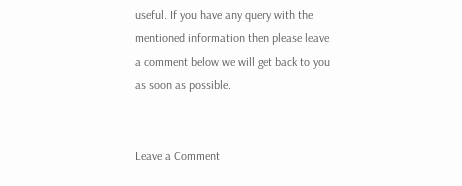useful. If you have any query with the mentioned information then please leave a comment below we will get back to you as soon as possible.


Leave a Comment